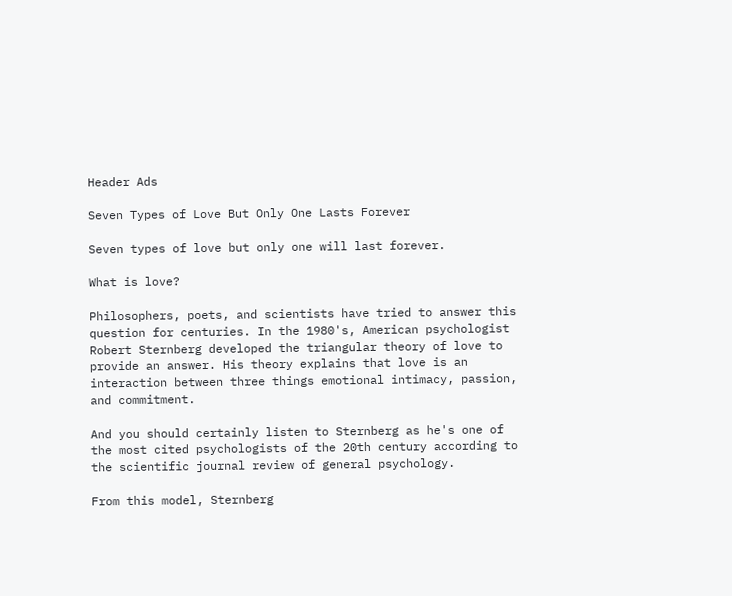Header Ads

Seven Types of Love But Only One Lasts Forever

Seven types of love but only one will last forever.

What is love?

Philosophers, poets, and scientists have tried to answer this question for centuries. In the 1980's, American psychologist Robert Sternberg developed the triangular theory of love to provide an answer. His theory explains that love is an interaction between three things emotional intimacy, passion, and commitment.

And you should certainly listen to Sternberg as he's one of the most cited psychologists of the 20th century according to the scientific journal review of general psychology.

From this model, Sternberg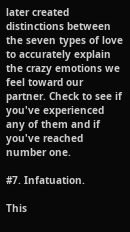later created distinctions between the seven types of love to accurately explain the crazy emotions we feel toward our partner. Check to see if you've experienced any of them and if you've reached number one.

#7. Infatuation.

This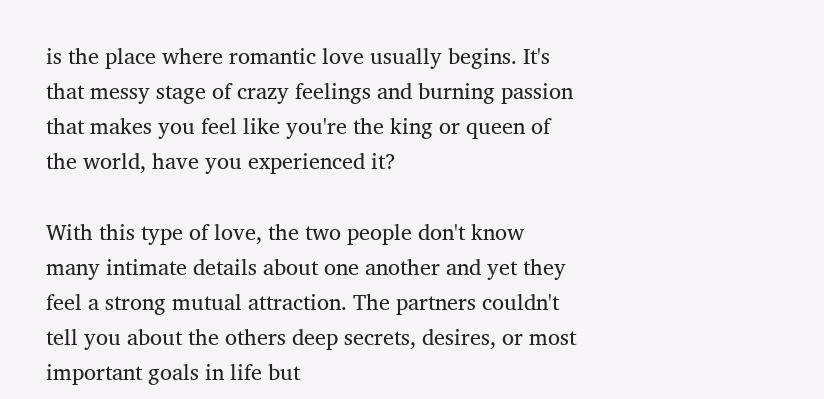is the place where romantic love usually begins. It's that messy stage of crazy feelings and burning passion that makes you feel like you're the king or queen of the world, have you experienced it?

With this type of love, the two people don't know many intimate details about one another and yet they feel a strong mutual attraction. The partners couldn't tell you about the others deep secrets, desires, or most important goals in life but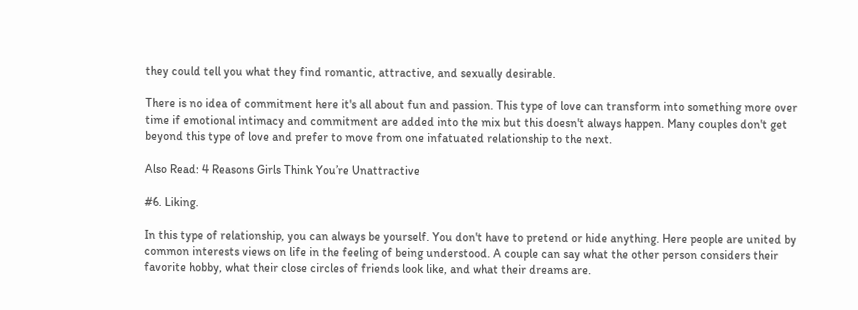they could tell you what they find romantic, attractive, and sexually desirable.

There is no idea of commitment here it's all about fun and passion. This type of love can transform into something more over time if emotional intimacy and commitment are added into the mix but this doesn't always happen. Many couples don't get beyond this type of love and prefer to move from one infatuated relationship to the next.

Also Read: 4 Reasons Girls Think You’re Unattractive

#6. Liking.

In this type of relationship, you can always be yourself. You don't have to pretend or hide anything. Here people are united by common interests views on life in the feeling of being understood. A couple can say what the other person considers their favorite hobby, what their close circles of friends look like, and what their dreams are.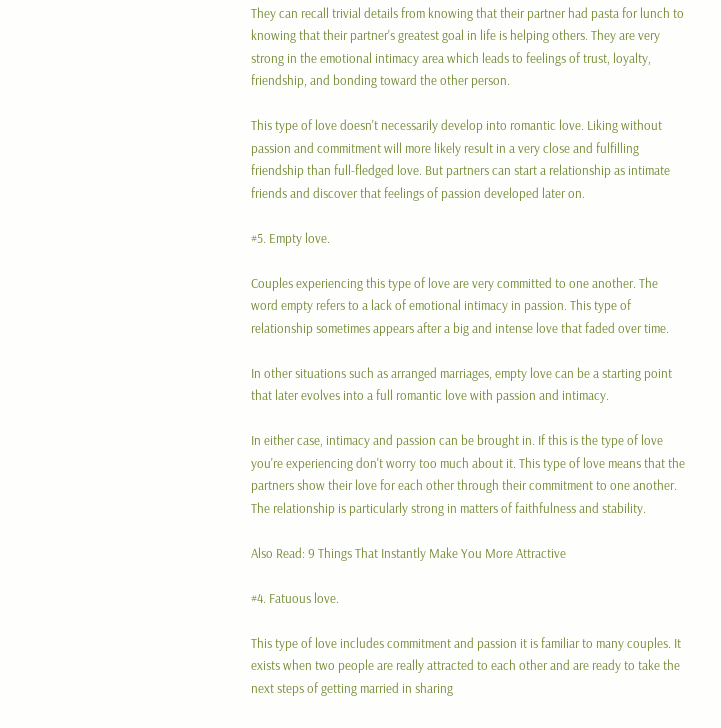They can recall trivial details from knowing that their partner had pasta for lunch to knowing that their partner's greatest goal in life is helping others. They are very strong in the emotional intimacy area which leads to feelings of trust, loyalty, friendship, and bonding toward the other person.

This type of love doesn't necessarily develop into romantic love. Liking without passion and commitment will more likely result in a very close and fulfilling friendship than full-fledged love. But partners can start a relationship as intimate friends and discover that feelings of passion developed later on.

#5. Empty love.

Couples experiencing this type of love are very committed to one another. The word empty refers to a lack of emotional intimacy in passion. This type of relationship sometimes appears after a big and intense love that faded over time.

In other situations such as arranged marriages, empty love can be a starting point that later evolves into a full romantic love with passion and intimacy.

In either case, intimacy and passion can be brought in. If this is the type of love you're experiencing don't worry too much about it. This type of love means that the partners show their love for each other through their commitment to one another. The relationship is particularly strong in matters of faithfulness and stability.

Also Read: 9 Things That Instantly Make You More Attractive

#4. Fatuous love.

This type of love includes commitment and passion it is familiar to many couples. It exists when two people are really attracted to each other and are ready to take the next steps of getting married in sharing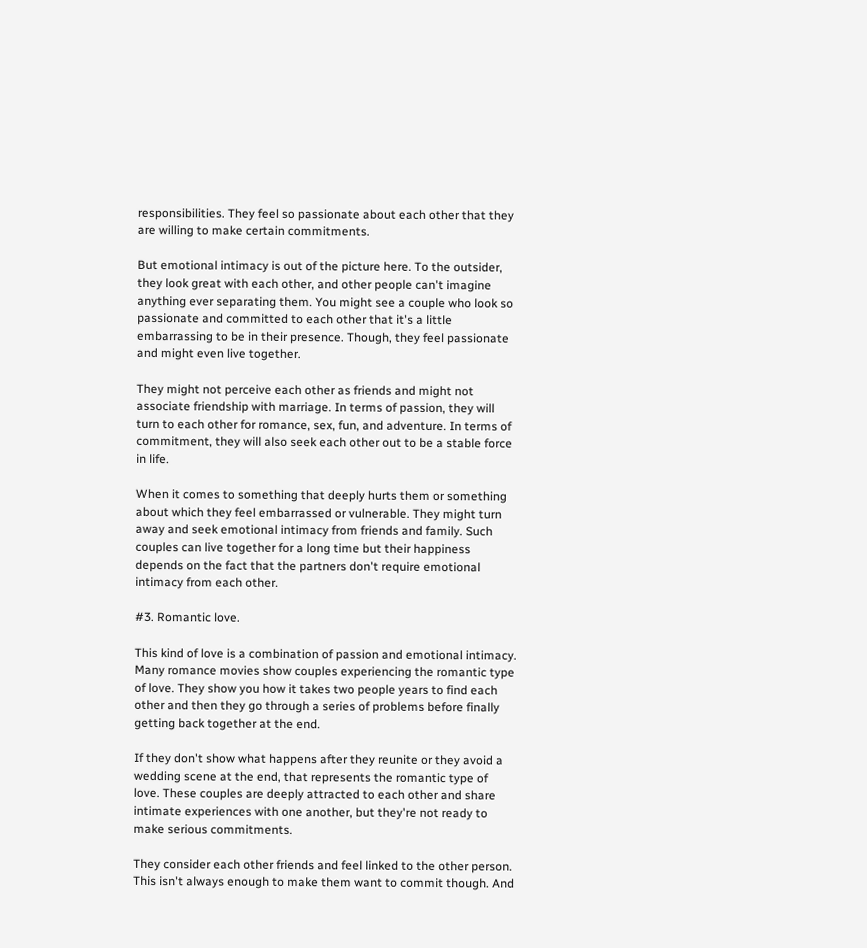responsibilities. They feel so passionate about each other that they are willing to make certain commitments.

But emotional intimacy is out of the picture here. To the outsider, they look great with each other, and other people can't imagine anything ever separating them. You might see a couple who look so passionate and committed to each other that it's a little embarrassing to be in their presence. Though, they feel passionate and might even live together.

They might not perceive each other as friends and might not associate friendship with marriage. In terms of passion, they will turn to each other for romance, sex, fun, and adventure. In terms of commitment, they will also seek each other out to be a stable force in life.

When it comes to something that deeply hurts them or something about which they feel embarrassed or vulnerable. They might turn away and seek emotional intimacy from friends and family. Such couples can live together for a long time but their happiness depends on the fact that the partners don't require emotional intimacy from each other.

#3. Romantic love.

This kind of love is a combination of passion and emotional intimacy. Many romance movies show couples experiencing the romantic type of love. They show you how it takes two people years to find each other and then they go through a series of problems before finally getting back together at the end.

If they don't show what happens after they reunite or they avoid a wedding scene at the end, that represents the romantic type of love. These couples are deeply attracted to each other and share intimate experiences with one another, but they're not ready to make serious commitments.

They consider each other friends and feel linked to the other person. This isn't always enough to make them want to commit though. And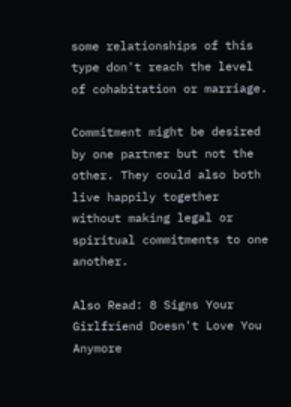some relationships of this type don't reach the level of cohabitation or marriage.

Commitment might be desired by one partner but not the other. They could also both live happily together without making legal or spiritual commitments to one another.

Also Read: 8 Signs Your Girlfriend Doesn't Love You Anymore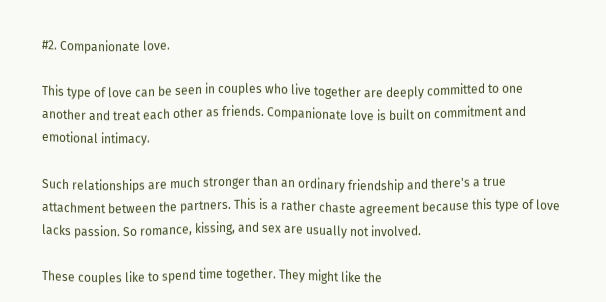#2. Companionate love.

This type of love can be seen in couples who live together are deeply committed to one another and treat each other as friends. Companionate love is built on commitment and emotional intimacy.

Such relationships are much stronger than an ordinary friendship and there's a true attachment between the partners. This is a rather chaste agreement because this type of love lacks passion. So romance, kissing, and sex are usually not involved.

These couples like to spend time together. They might like the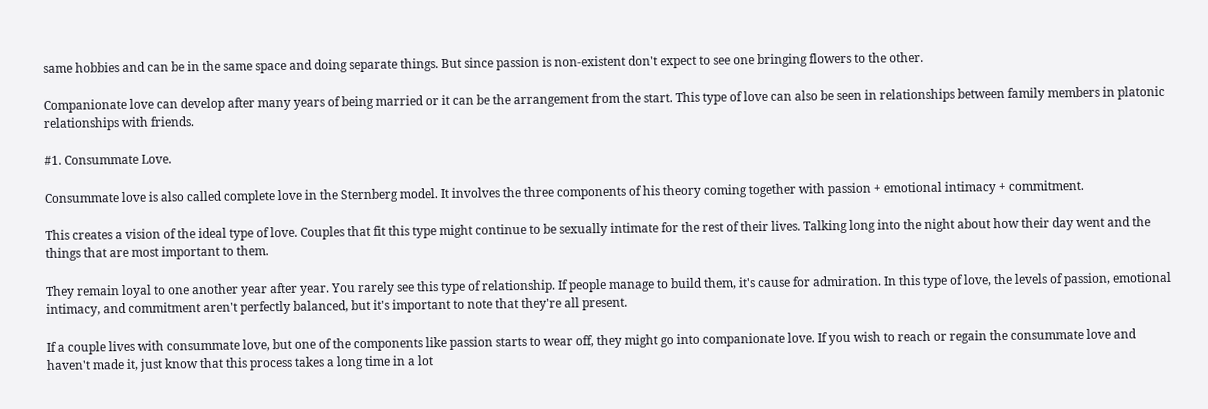same hobbies and can be in the same space and doing separate things. But since passion is non-existent don't expect to see one bringing flowers to the other.

Companionate love can develop after many years of being married or it can be the arrangement from the start. This type of love can also be seen in relationships between family members in platonic
relationships with friends.

#1. Consummate Love.

Consummate love is also called complete love in the Sternberg model. It involves the three components of his theory coming together with passion + emotional intimacy + commitment.

This creates a vision of the ideal type of love. Couples that fit this type might continue to be sexually intimate for the rest of their lives. Talking long into the night about how their day went and the things that are most important to them.

They remain loyal to one another year after year. You rarely see this type of relationship. If people manage to build them, it's cause for admiration. In this type of love, the levels of passion, emotional intimacy, and commitment aren't perfectly balanced, but it's important to note that they're all present.

If a couple lives with consummate love, but one of the components like passion starts to wear off, they might go into companionate love. If you wish to reach or regain the consummate love and haven't made it, just know that this process takes a long time in a lot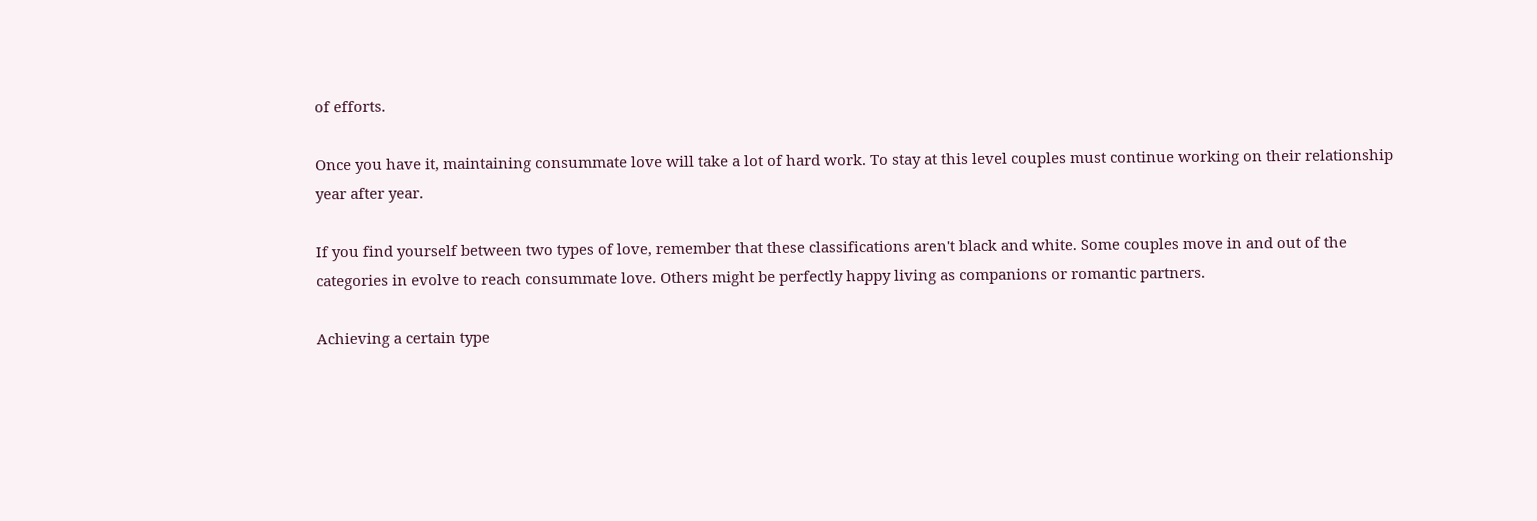of efforts.

Once you have it, maintaining consummate love will take a lot of hard work. To stay at this level couples must continue working on their relationship year after year.

If you find yourself between two types of love, remember that these classifications aren't black and white. Some couples move in and out of the categories in evolve to reach consummate love. Others might be perfectly happy living as companions or romantic partners.

Achieving a certain type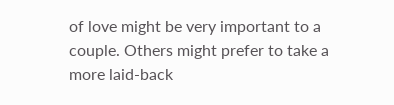of love might be very important to a couple. Others might prefer to take a more laid-back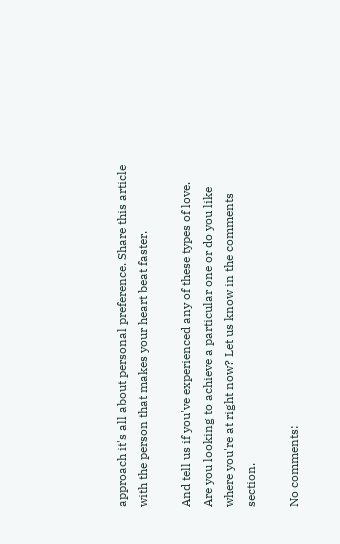approach it's all about personal preference. Share this article with the person that makes your heart beat faster.

And tell us if you've experienced any of these types of love. Are you looking to achieve a particular one or do you like where you're at right now? Let us know in the comments section.

No comments: